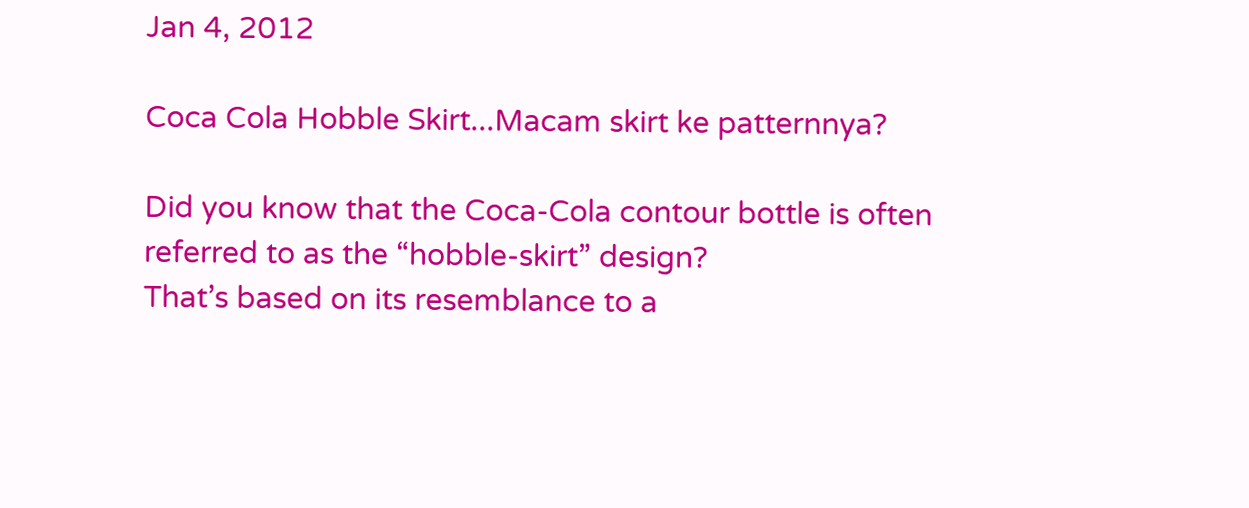Jan 4, 2012

Coca Cola Hobble Skirt...Macam skirt ke patternnya?

Did you know that the Coca-Cola contour bottle is often
referred to as the “hobble-skirt” design?
That’s based on its resemblance to a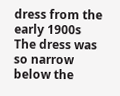dress from the early 1900s
The dress was so narrow below the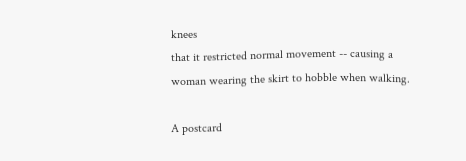knees
that it restricted normal movement -- causing a
woman wearing the skirt to hobble when walking.

A postcard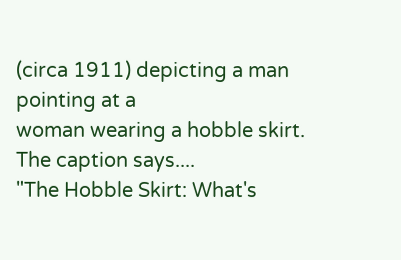(circa 1911) depicting a man pointing at a
woman wearing a hobble skirt.
The caption says....
"The Hobble Skirt: What's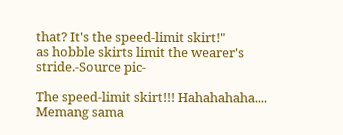that? It's the speed-limit skirt!"
as hobble skirts limit the wearer's stride.-Source pic-

The speed-limit skirt!!! Hahahahaha....
Memang sama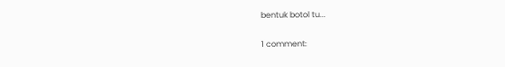bentuk botol tu...

1 comment: